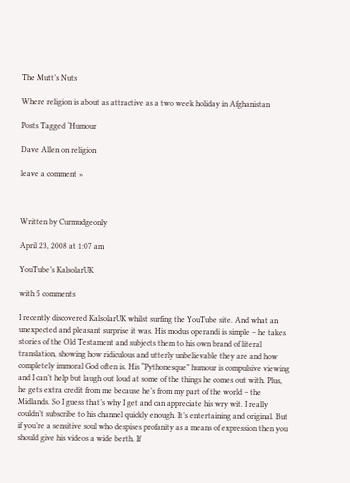The Mutt’s Nuts

Where religion is about as attractive as a two week holiday in Afghanistan

Posts Tagged ‘Humour

Dave Allen on religion

leave a comment »



Written by Curmudgeonly

April 23, 2008 at 1:07 am

YouTube’s KalsolarUK

with 5 comments

I recently discovered KalsolarUK whilst surfing the YouTube site. And what an unexpected and pleasant surprise it was. His modus operandi is simple – he takes stories of the Old Testament and subjects them to his own brand of literal translation, showing how ridiculous and utterly unbelievable they are and how completely immoral God often is. His “Pythonesque” humour is compulsive viewing and I can’t help but laugh out loud at some of the things he comes out with. Plus, he gets extra credit from me because he’s from my part of the world – the Midlands. So I guess that’s why I get and can appreciate his wry wit. I really couldn’t subscribe to his channel quickly enough. It’s entertaining and original. But if you’re a sensitive soul who despises profanity as a means of expression then you should give his videos a wide berth. If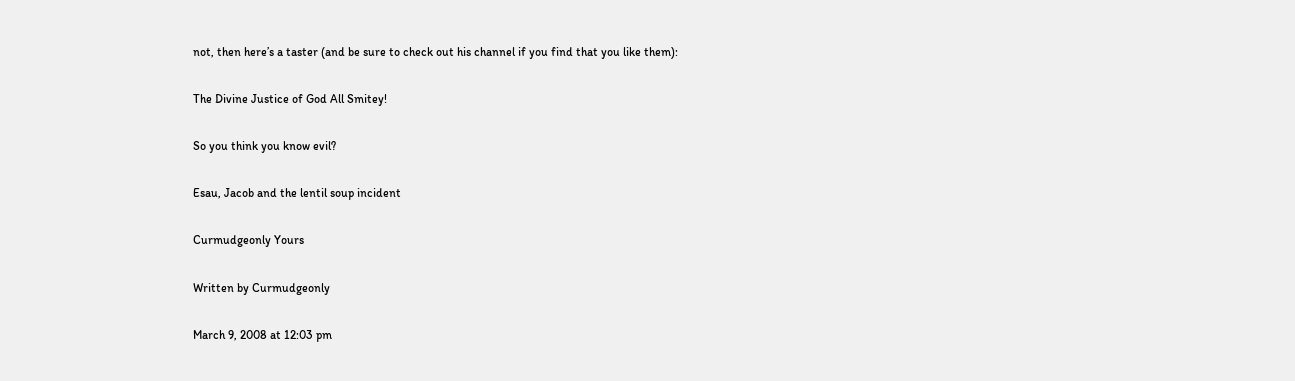not, then here’s a taster (and be sure to check out his channel if you find that you like them):

The Divine Justice of God All Smitey!

So you think you know evil?

Esau, Jacob and the lentil soup incident

Curmudgeonly Yours

Written by Curmudgeonly

March 9, 2008 at 12:03 pm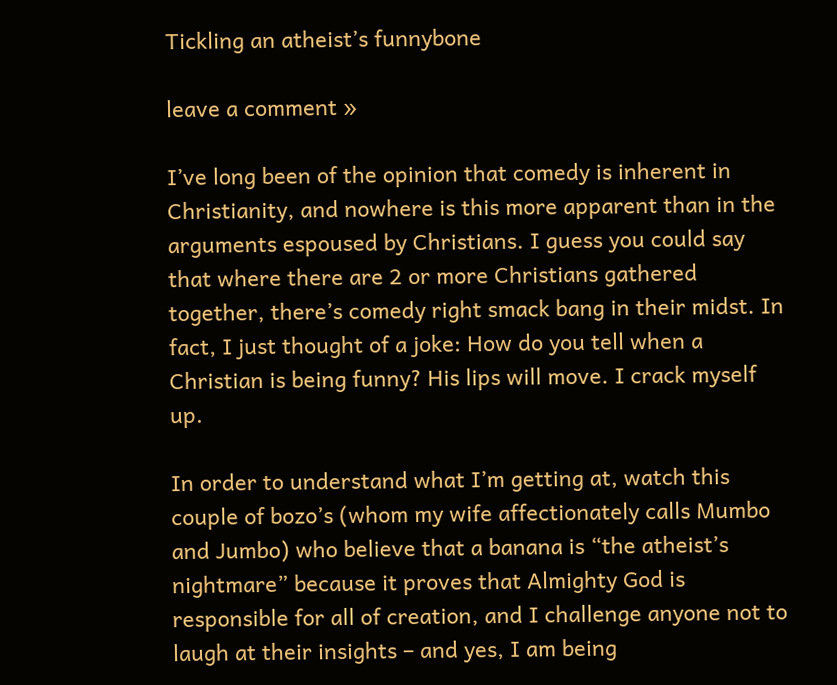Tickling an atheist’s funnybone

leave a comment »

I’ve long been of the opinion that comedy is inherent in Christianity, and nowhere is this more apparent than in the arguments espoused by Christians. I guess you could say that where there are 2 or more Christians gathered together, there’s comedy right smack bang in their midst. In fact, I just thought of a joke: How do you tell when a Christian is being funny? His lips will move. I crack myself up.

In order to understand what I’m getting at, watch this couple of bozo’s (whom my wife affectionately calls Mumbo and Jumbo) who believe that a banana is “the atheist’s nightmare” because it proves that Almighty God is responsible for all of creation, and I challenge anyone not to laugh at their insights – and yes, I am being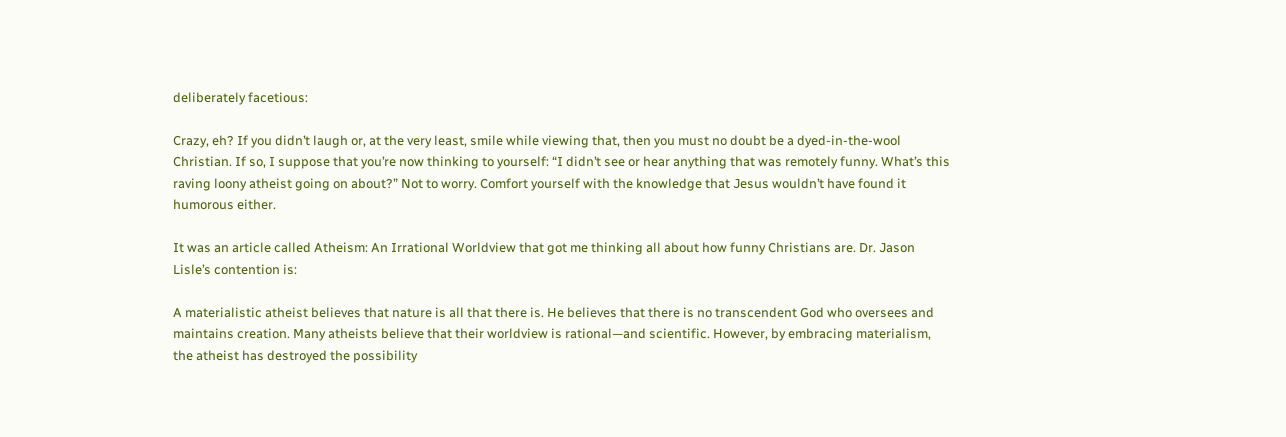deliberately facetious:

Crazy, eh? If you didn’t laugh or, at the very least, smile while viewing that, then you must no doubt be a dyed-in-the-wool Christian. If so, I suppose that you’re now thinking to yourself: “I didn’t see or hear anything that was remotely funny. What’s this raving loony atheist going on about?” Not to worry. Comfort yourself with the knowledge that Jesus wouldn’t have found it humorous either.

It was an article called Atheism: An Irrational Worldview that got me thinking all about how funny Christians are. Dr. Jason Lisle’s contention is:

A materialistic atheist believes that nature is all that there is. He believes that there is no transcendent God who oversees and maintains creation. Many atheists believe that their worldview is rational—and scientific. However, by embracing materialism, the atheist has destroyed the possibility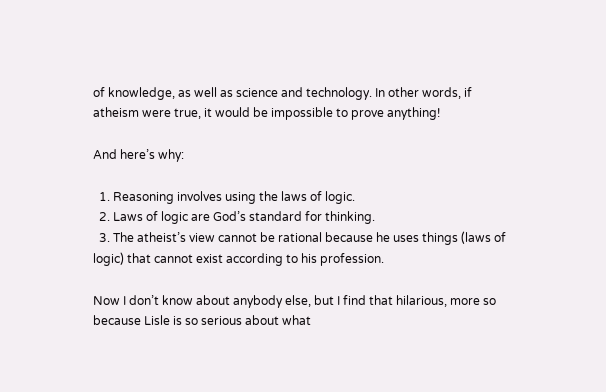of knowledge, as well as science and technology. In other words, if atheism were true, it would be impossible to prove anything!

And here’s why:

  1. Reasoning involves using the laws of logic.
  2. Laws of logic are God’s standard for thinking.
  3. The atheist’s view cannot be rational because he uses things (laws of logic) that cannot exist according to his profession.

Now I don’t know about anybody else, but I find that hilarious, more so because Lisle is so serious about what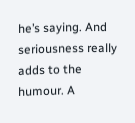he’s saying. And seriousness really adds to the humour. A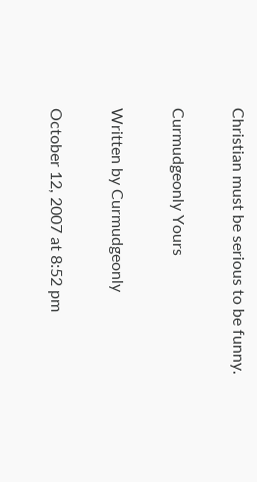Christian must be serious to be funny.

Curmudgeonly Yours

Written by Curmudgeonly

October 12, 2007 at 8:52 pm